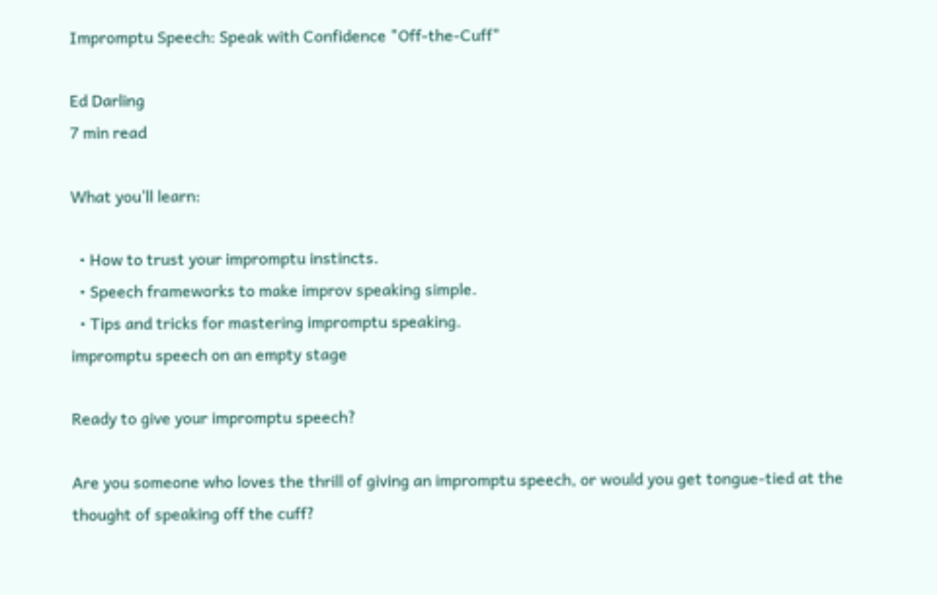Impromptu Speech: Speak with Confidence "Off-the-Cuff"

Ed Darling
7 min read

What you’ll learn:

  • How to trust your impromptu instincts.
  • Speech frameworks to make improv speaking simple.
  • Tips and tricks for mastering impromptu speaking.
impromptu speech on an empty stage

Ready to give your impromptu speech?

Are you someone who loves the thrill of giving an impromptu speech, or would you get tongue-tied at the thought of speaking off the cuff?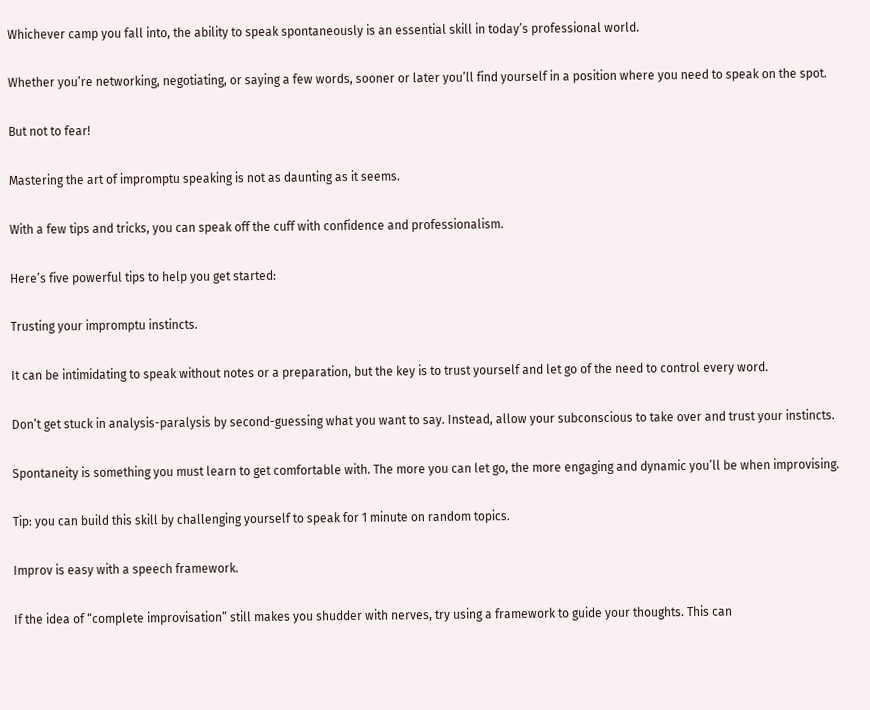Whichever camp you fall into, the ability to speak spontaneously is an essential skill in today’s professional world.

Whether you’re networking, negotiating, or saying a few words, sooner or later you’ll find yourself in a position where you need to speak on the spot.

But not to fear!

Mastering the art of impromptu speaking is not as daunting as it seems.

With a few tips and tricks, you can speak off the cuff with confidence and professionalism.

Here’s five powerful tips to help you get started:

Trusting your impromptu instincts.

It can be intimidating to speak without notes or a preparation, but the key is to trust yourself and let go of the need to control every word.

Don’t get stuck in analysis-paralysis by second-guessing what you want to say. Instead, allow your subconscious to take over and trust your instincts.

Spontaneity is something you must learn to get comfortable with. The more you can let go, the more engaging and dynamic you’ll be when improvising.

Tip: you can build this skill by challenging yourself to speak for 1 minute on random topics.

Improv is easy with a speech framework.

If the idea of “complete improvisation” still makes you shudder with nerves, try using a framework to guide your thoughts. This can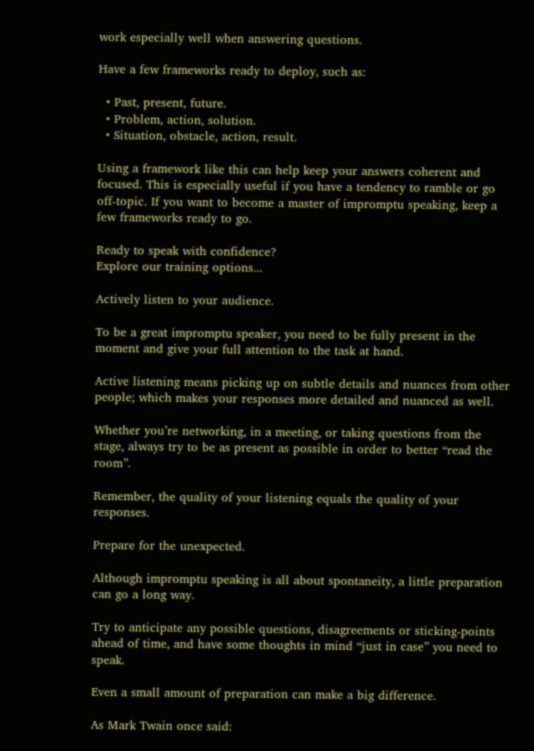work especially well when answering questions.

Have a few frameworks ready to deploy, such as:

  • Past, present, future.
  • Problem, action, solution.
  • Situation, obstacle, action, result.

Using a framework like this can help keep your answers coherent and focused. This is especially useful if you have a tendency to ramble or go off-topic. If you want to become a master of impromptu speaking, keep a few frameworks ready to go.

Ready to speak with confidence?
Explore our training options...

Actively listen to your audience.

To be a great impromptu speaker, you need to be fully present in the moment and give your full attention to the task at hand.

Active listening means picking up on subtle details and nuances from other people; which makes your responses more detailed and nuanced as well.

Whether you’re networking, in a meeting, or taking questions from the stage, always try to be as present as possible in order to better “read the room”.

Remember, the quality of your listening equals the quality of your responses.

Prepare for the unexpected.

Although impromptu speaking is all about spontaneity, a little preparation can go a long way.

Try to anticipate any possible questions, disagreements or sticking-points ahead of time, and have some thoughts in mind “just in case” you need to speak.

Even a small amount of preparation can make a big difference.

As Mark Twain once said: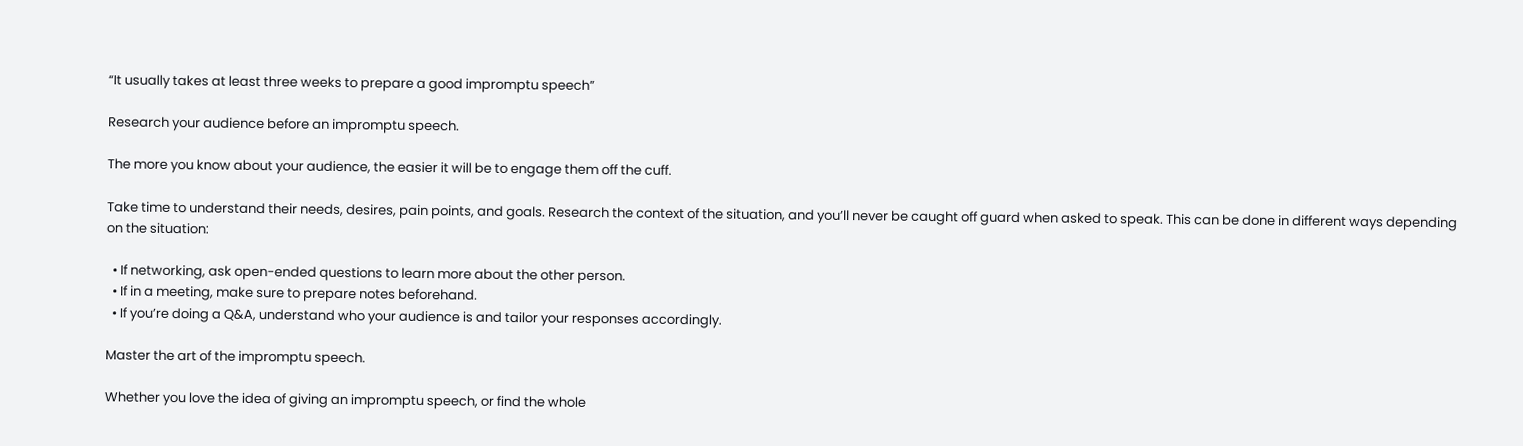“It usually takes at least three weeks to prepare a good impromptu speech”

Research your audience before an impromptu speech.

The more you know about your audience, the easier it will be to engage them off the cuff.

Take time to understand their needs, desires, pain points, and goals. Research the context of the situation, and you’ll never be caught off guard when asked to speak. This can be done in different ways depending on the situation:

  • If networking, ask open-ended questions to learn more about the other person.
  • If in a meeting, make sure to prepare notes beforehand.
  • If you’re doing a Q&A, understand who your audience is and tailor your responses accordingly.

Master the art of the impromptu speech.

Whether you love the idea of giving an impromptu speech, or find the whole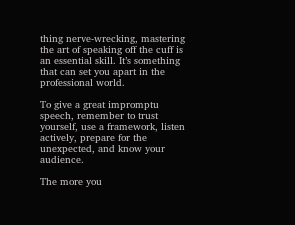thing nerve-wrecking, mastering the art of speaking off the cuff is an essential skill. It’s something that can set you apart in the professional world.

To give a great impromptu speech, remember to trust yourself, use a framework, listen actively, prepare for the unexpected, and know your audience.

The more you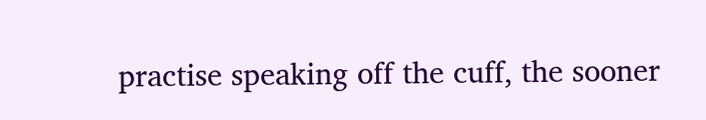practise speaking off the cuff, the sooner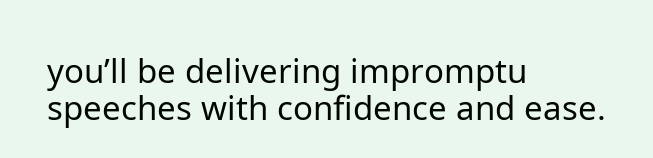you’ll be delivering impromptu speeches with confidence and ease.